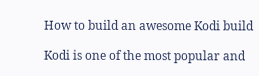How to build an awesome Kodi build

Kodi is one of the most popular and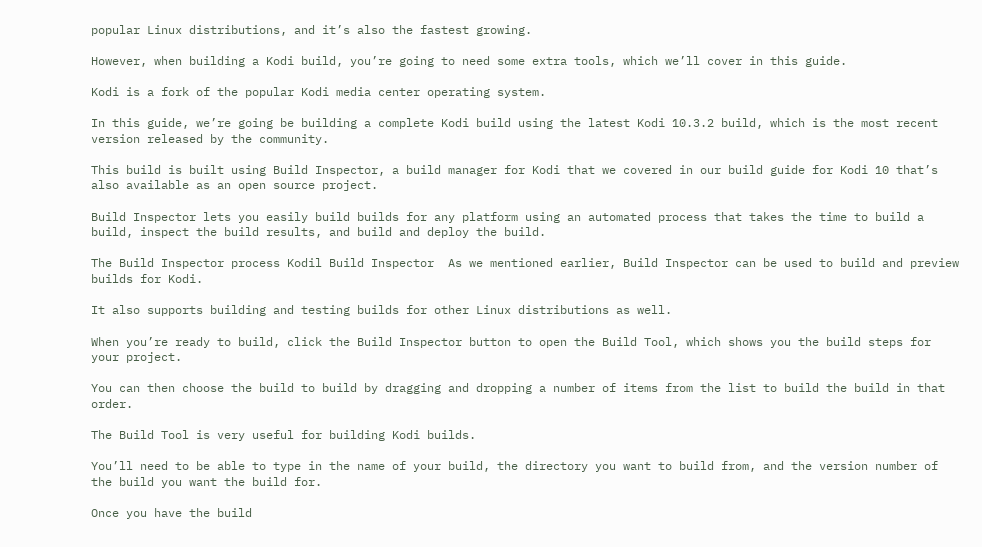popular Linux distributions, and it’s also the fastest growing.

However, when building a Kodi build, you’re going to need some extra tools, which we’ll cover in this guide.

Kodi is a fork of the popular Kodi media center operating system.

In this guide, we’re going be building a complete Kodi build using the latest Kodi 10.3.2 build, which is the most recent version released by the community.

This build is built using Build Inspector, a build manager for Kodi that we covered in our build guide for Kodi 10 that’s also available as an open source project.

Build Inspector lets you easily build builds for any platform using an automated process that takes the time to build a build, inspect the build results, and build and deploy the build.

The Build Inspector process Kodil Build Inspector  As we mentioned earlier, Build Inspector can be used to build and preview builds for Kodi.

It also supports building and testing builds for other Linux distributions as well.

When you’re ready to build, click the Build Inspector button to open the Build Tool, which shows you the build steps for your project.

You can then choose the build to build by dragging and dropping a number of items from the list to build the build in that order.

The Build Tool is very useful for building Kodi builds.

You’ll need to be able to type in the name of your build, the directory you want to build from, and the version number of the build you want the build for.

Once you have the build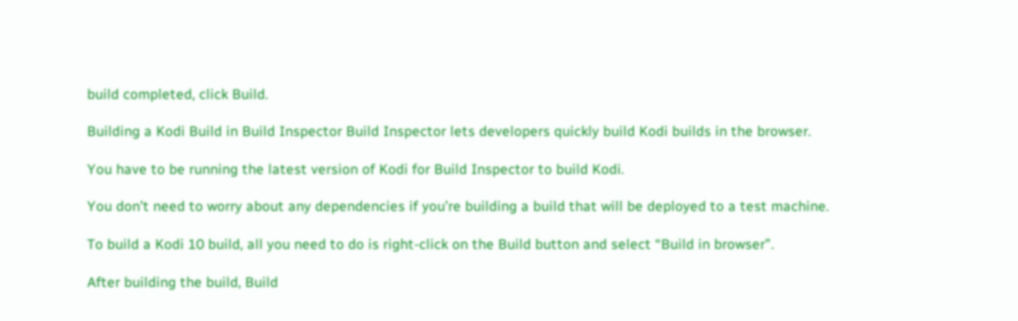build completed, click Build.

Building a Kodi Build in Build Inspector Build Inspector lets developers quickly build Kodi builds in the browser.

You have to be running the latest version of Kodi for Build Inspector to build Kodi.

You don’t need to worry about any dependencies if you’re building a build that will be deployed to a test machine.

To build a Kodi 10 build, all you need to do is right-click on the Build button and select “Build in browser”.

After building the build, Build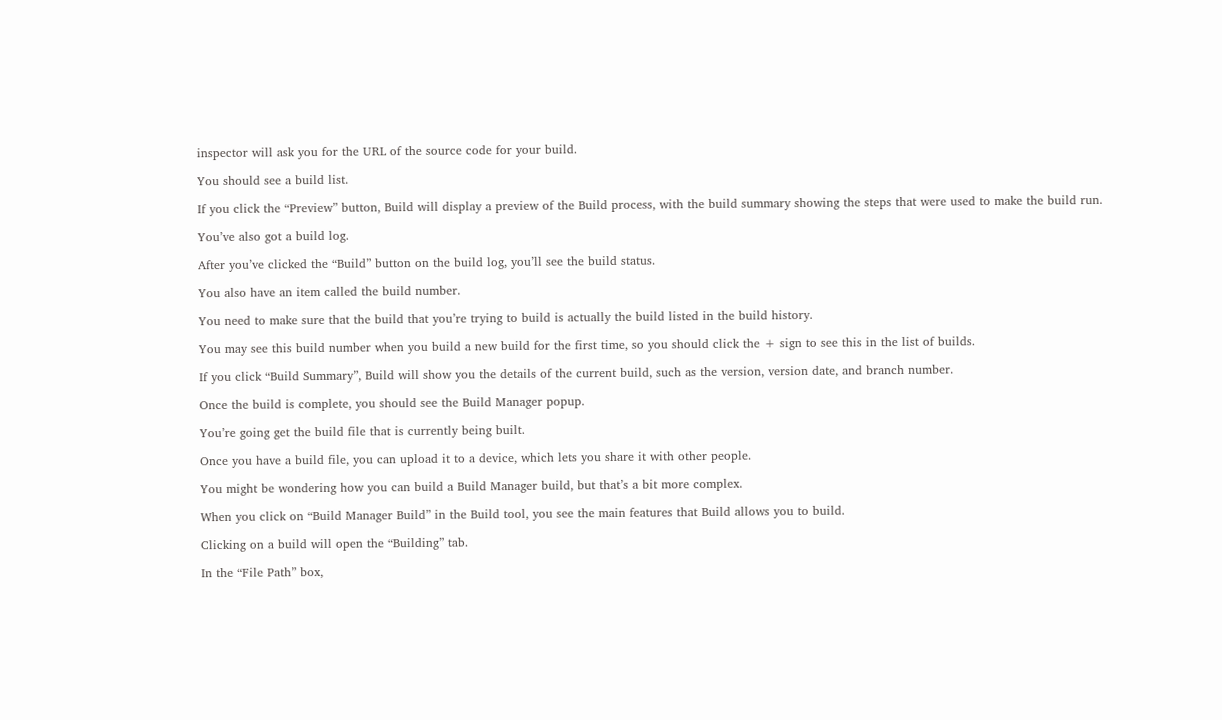inspector will ask you for the URL of the source code for your build.

You should see a build list.

If you click the “Preview” button, Build will display a preview of the Build process, with the build summary showing the steps that were used to make the build run.

You’ve also got a build log.

After you’ve clicked the “Build” button on the build log, you’ll see the build status.

You also have an item called the build number.

You need to make sure that the build that you’re trying to build is actually the build listed in the build history.

You may see this build number when you build a new build for the first time, so you should click the + sign to see this in the list of builds.

If you click “Build Summary”, Build will show you the details of the current build, such as the version, version date, and branch number.

Once the build is complete, you should see the Build Manager popup.

You’re going get the build file that is currently being built.

Once you have a build file, you can upload it to a device, which lets you share it with other people.

You might be wondering how you can build a Build Manager build, but that’s a bit more complex.

When you click on “Build Manager Build” in the Build tool, you see the main features that Build allows you to build.

Clicking on a build will open the “Building” tab.

In the “File Path” box,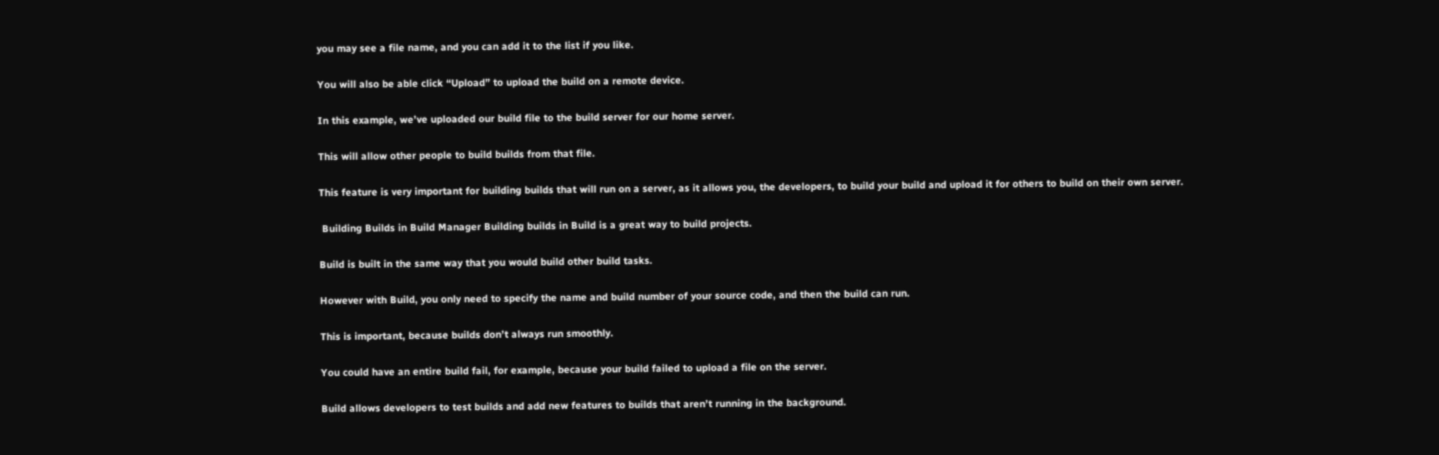you may see a file name, and you can add it to the list if you like.

You will also be able click “Upload” to upload the build on a remote device.

In this example, we’ve uploaded our build file to the build server for our home server.

This will allow other people to build builds from that file.

This feature is very important for building builds that will run on a server, as it allows you, the developers, to build your build and upload it for others to build on their own server.

 Building Builds in Build Manager Building builds in Build is a great way to build projects.

Build is built in the same way that you would build other build tasks.

However with Build, you only need to specify the name and build number of your source code, and then the build can run.

This is important, because builds don’t always run smoothly.

You could have an entire build fail, for example, because your build failed to upload a file on the server.

Build allows developers to test builds and add new features to builds that aren’t running in the background.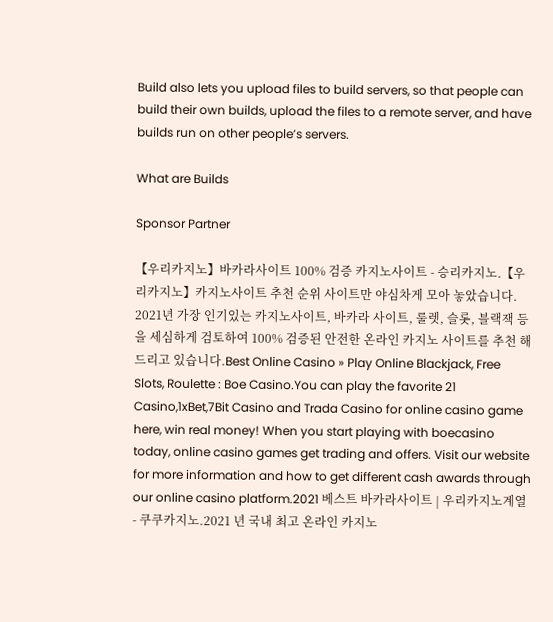Build also lets you upload files to build servers, so that people can build their own builds, upload the files to a remote server, and have builds run on other people’s servers.

What are Builds

Sponsor Partner

【우리카지노】바카라사이트 100% 검증 카지노사이트 - 승리카지노.【우리카지노】카지노사이트 추천 순위 사이트만 야심차게 모아 놓았습니다. 2021년 가장 인기있는 카지노사이트, 바카라 사이트, 룰렛, 슬롯, 블랙잭 등을 세심하게 검토하여 100% 검증된 안전한 온라인 카지노 사이트를 추천 해드리고 있습니다.Best Online Casino » Play Online Blackjack, Free Slots, Roulette : Boe Casino.You can play the favorite 21 Casino,1xBet,7Bit Casino and Trada Casino for online casino game here, win real money! When you start playing with boecasino today, online casino games get trading and offers. Visit our website for more information and how to get different cash awards through our online casino platform.2021 베스트 바카라사이트 | 우리카지노계열 - 쿠쿠카지노.2021 년 국내 최고 온라인 카지노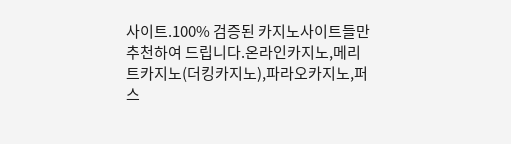사이트.100% 검증된 카지노사이트들만 추천하여 드립니다.온라인카지노,메리트카지노(더킹카지노),파라오카지노,퍼스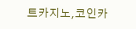트카지노,코인카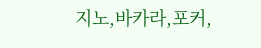지노,바카라,포커,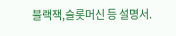블랙잭,슬롯머신 등 설명서.